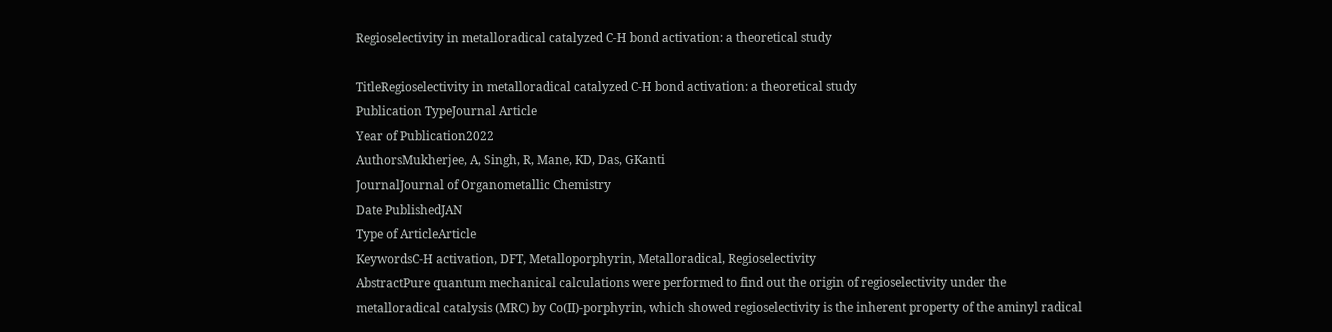Regioselectivity in metalloradical catalyzed C-H bond activation: a theoretical study

TitleRegioselectivity in metalloradical catalyzed C-H bond activation: a theoretical study
Publication TypeJournal Article
Year of Publication2022
AuthorsMukherjee, A, Singh, R, Mane, KD, Das, GKanti
JournalJournal of Organometallic Chemistry
Date PublishedJAN
Type of ArticleArticle
KeywordsC-H activation, DFT, Metalloporphyrin, Metalloradical, Regioselectivity
AbstractPure quantum mechanical calculations were performed to find out the origin of regioselectivity under the metalloradical catalysis (MRC) by Co(II)-porphyrin, which showed regioselectivity is the inherent property of the aminyl radical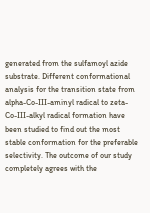generated from the sulfamoyl azide substrate. Different conformational analysis for the transition state from alpha-Co-III-aminyl radical to zeta-Co-III-alkyl radical formation have been studied to find out the most stable conformation for the preferable selectivity. The outcome of our study completely agrees with the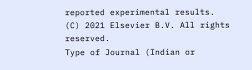reported experimental results. (C) 2021 Elsevier B.V. All rights reserved.
Type of Journal (Indian or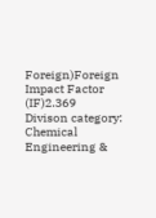Foreign)Foreign
Impact Factor (IF)2.369
Divison category:
Chemical Engineering &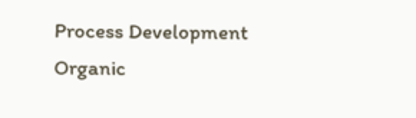Process Development
Organic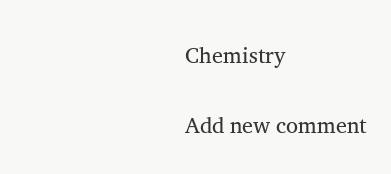Chemistry

Add new comment